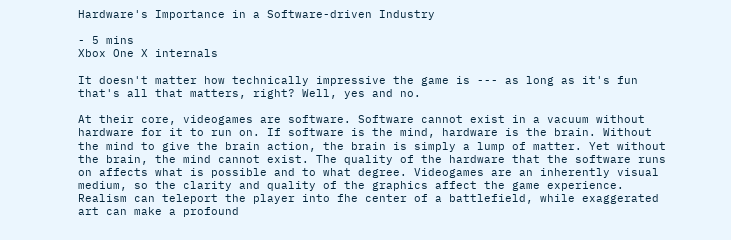Hardware's Importance in a Software-driven Industry

- 5 mins
Xbox One X internals

It doesn't matter how technically impressive the game is --- as long as it's fun that's all that matters, right? Well, yes and no.

At their core, videogames are software. Software cannot exist in a vacuum without hardware for it to run on. If software is the mind, hardware is the brain. Without the mind to give the brain action, the brain is simply a lump of matter. Yet without the brain, the mind cannot exist. The quality of the hardware that the software runs on affects what is possible and to what degree. Videogames are an inherently visual medium, so the clarity and quality of the graphics affect the game experience. Realism can teleport the player into fhe center of a battlefield, while exaggerated art can make a profound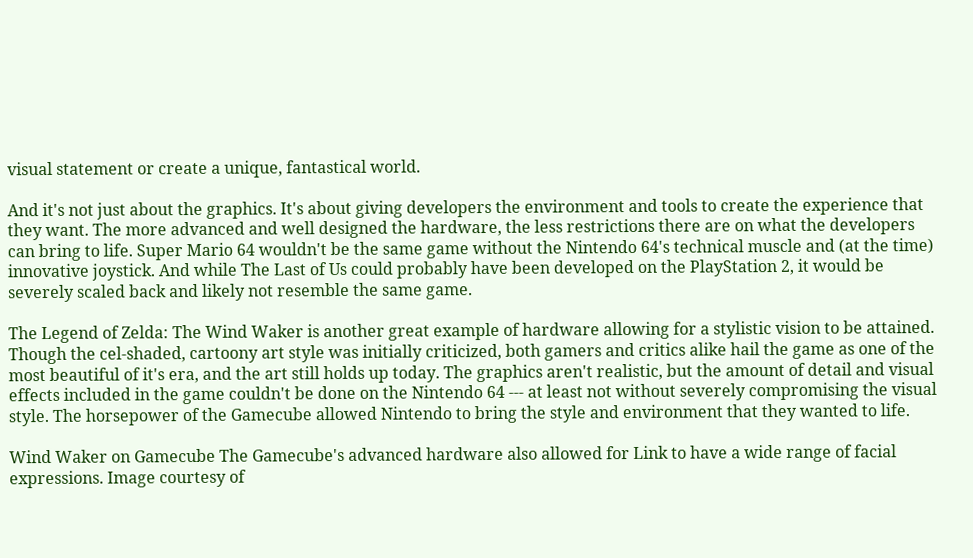visual statement or create a unique, fantastical world.

And it's not just about the graphics. It's about giving developers the environment and tools to create the experience that they want. The more advanced and well designed the hardware, the less restrictions there are on what the developers can bring to life. Super Mario 64 wouldn't be the same game without the Nintendo 64's technical muscle and (at the time) innovative joystick. And while The Last of Us could probably have been developed on the PlayStation 2, it would be severely scaled back and likely not resemble the same game.

The Legend of Zelda: The Wind Waker is another great example of hardware allowing for a stylistic vision to be attained. Though the cel-shaded, cartoony art style was initially criticized, both gamers and critics alike hail the game as one of the most beautiful of it's era, and the art still holds up today. The graphics aren't realistic, but the amount of detail and visual effects included in the game couldn't be done on the Nintendo 64 --- at least not without severely compromising the visual style. The horsepower of the Gamecube allowed Nintendo to bring the style and environment that they wanted to life.

Wind Waker on Gamecube The Gamecube's advanced hardware also allowed for Link to have a wide range of facial expressions. Image courtesy of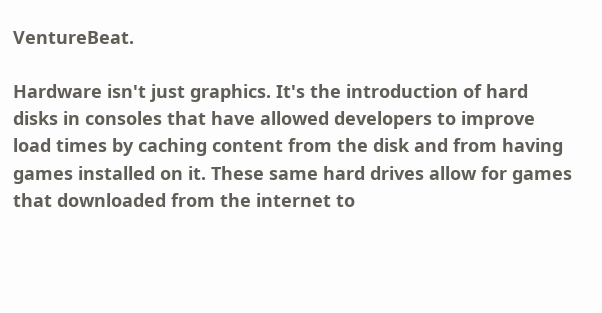VentureBeat.

Hardware isn't just graphics. It's the introduction of hard disks in consoles that have allowed developers to improve load times by caching content from the disk and from having games installed on it. These same hard drives allow for games that downloaded from the internet to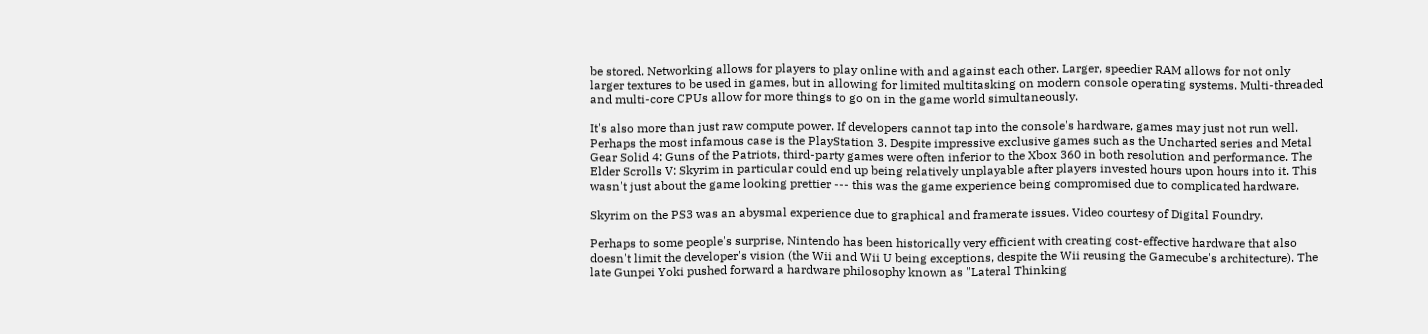be stored. Networking allows for players to play online with and against each other. Larger, speedier RAM allows for not only larger textures to be used in games, but in allowing for limited multitasking on modern console operating systems. Multi-threaded and multi-core CPUs allow for more things to go on in the game world simultaneously.

It's also more than just raw compute power. If developers cannot tap into the console's hardware, games may just not run well. Perhaps the most infamous case is the PlayStation 3. Despite impressive exclusive games such as the Uncharted series and Metal Gear Solid 4: Guns of the Patriots, third-party games were often inferior to the Xbox 360 in both resolution and performance. The Elder Scrolls V: Skyrim in particular could end up being relatively unplayable after players invested hours upon hours into it. This wasn't just about the game looking prettier --- this was the game experience being compromised due to complicated hardware.

Skyrim on the PS3 was an abysmal experience due to graphical and framerate issues. Video courtesy of Digital Foundry.

Perhaps to some people's surprise, Nintendo has been historically very efficient with creating cost-effective hardware that also doesn't limit the developer's vision (the Wii and Wii U being exceptions, despite the Wii reusing the Gamecube's architecture). The late Gunpei Yoki pushed forward a hardware philosophy known as "Lateral Thinking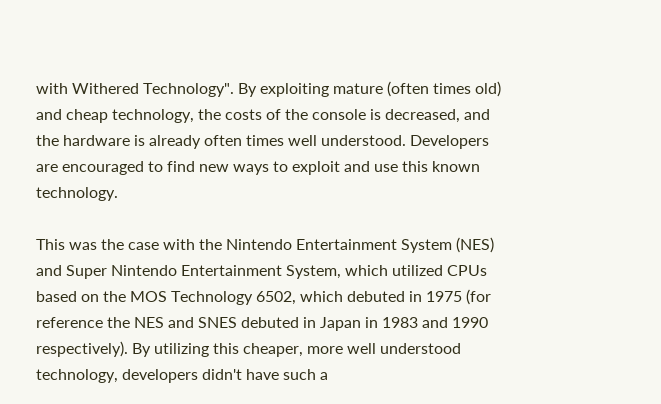with Withered Technology". By exploiting mature (often times old) and cheap technology, the costs of the console is decreased, and the hardware is already often times well understood. Developers are encouraged to find new ways to exploit and use this known technology.

This was the case with the Nintendo Entertainment System (NES) and Super Nintendo Entertainment System, which utilized CPUs based on the MOS Technology 6502, which debuted in 1975 (for reference the NES and SNES debuted in Japan in 1983 and 1990 respectively). By utilizing this cheaper, more well understood technology, developers didn't have such a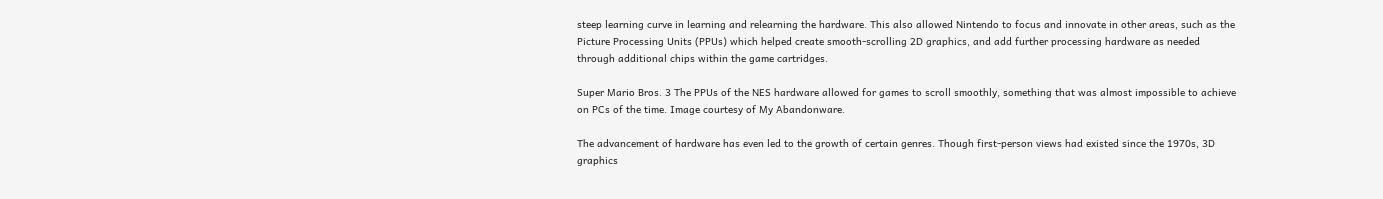steep learning curve in learning and relearning the hardware. This also allowed Nintendo to focus and innovate in other areas, such as the Picture Processing Units (PPUs) which helped create smooth-scrolling 2D graphics, and add further processing hardware as needed through additional chips within the game cartridges.

Super Mario Bros. 3 The PPUs of the NES hardware allowed for games to scroll smoothly, something that was almost impossible to achieve on PCs of the time. Image courtesy of My Abandonware.

The advancement of hardware has even led to the growth of certain genres. Though first-person views had existed since the 1970s, 3D graphics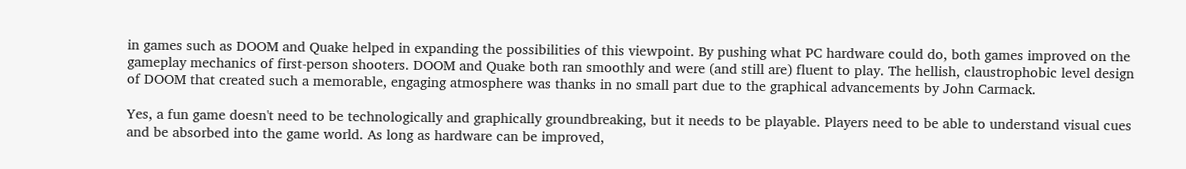in games such as DOOM and Quake helped in expanding the possibilities of this viewpoint. By pushing what PC hardware could do, both games improved on the gameplay mechanics of first-person shooters. DOOM and Quake both ran smoothly and were (and still are) fluent to play. The hellish, claustrophobic level design of DOOM that created such a memorable, engaging atmosphere was thanks in no small part due to the graphical advancements by John Carmack.

Yes, a fun game doesn't need to be technologically and graphically groundbreaking, but it needs to be playable. Players need to be able to understand visual cues and be absorbed into the game world. As long as hardware can be improved,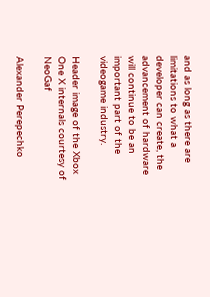and as long as there are limitations to what a developer can create, the advancement of hardware will continue to be an important part of the videogame industry.

Header image of the Xbox One X internals courtesy of NeoGaf

Alexander Perepechko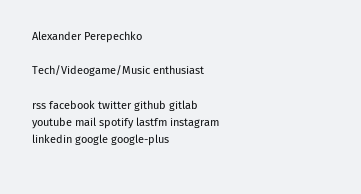Alexander Perepechko

Tech/Videogame/Music enthusiast

rss facebook twitter github gitlab youtube mail spotify lastfm instagram linkedin google google-plus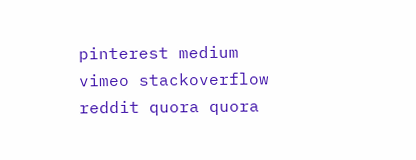pinterest medium vimeo stackoverflow reddit quora quora